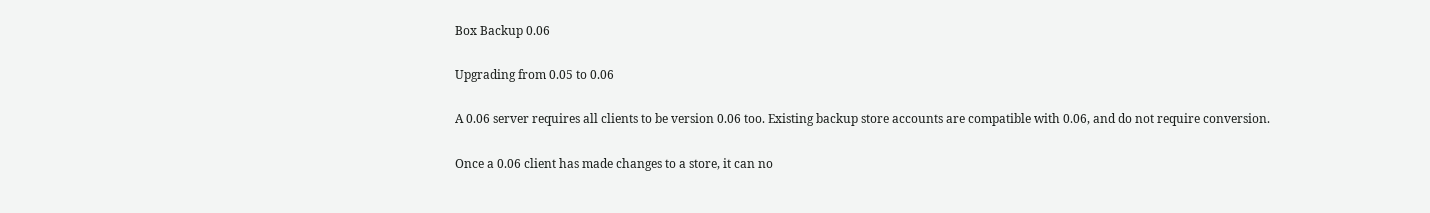Box Backup 0.06

Upgrading from 0.05 to 0.06

A 0.06 server requires all clients to be version 0.06 too. Existing backup store accounts are compatible with 0.06, and do not require conversion.

Once a 0.06 client has made changes to a store, it can no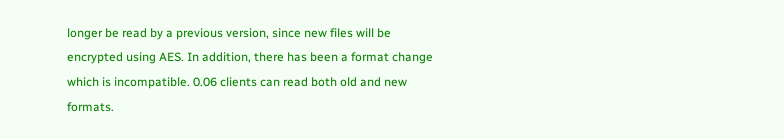longer be read by a previous version, since new files will be encrypted using AES. In addition, there has been a format change which is incompatible. 0.06 clients can read both old and new formats.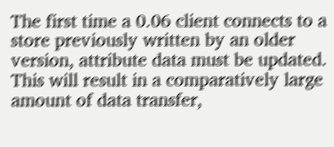The first time a 0.06 client connects to a store previously written by an older version, attribute data must be updated. This will result in a comparatively large amount of data transfer,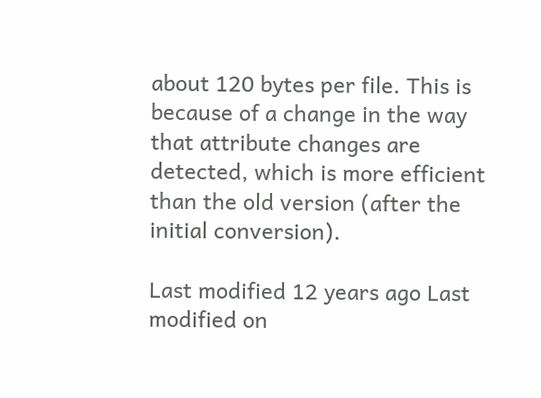about 120 bytes per file. This is because of a change in the way that attribute changes are detected, which is more efficient than the old version (after the initial conversion).

Last modified 12 years ago Last modified on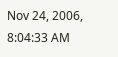Nov 24, 2006, 8:04:33 AM